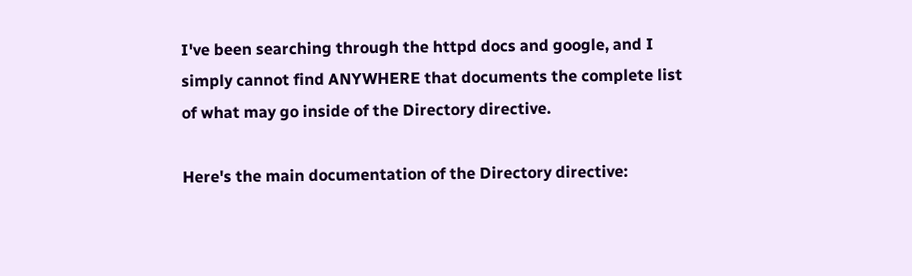I've been searching through the httpd docs and google, and I simply cannot find ANYWHERE that documents the complete list of what may go inside of the Directory directive.

Here's the main documentation of the Directory directive: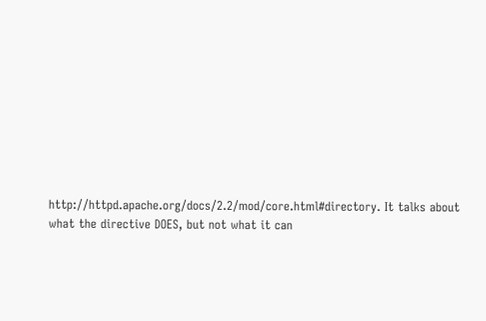http://httpd.apache.org/docs/2.2/mod/core.html#directory. It talks about what the directive DOES, but not what it can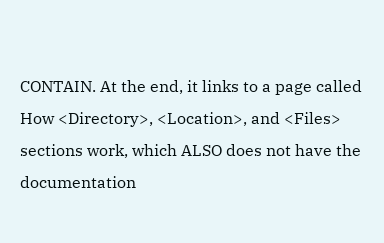CONTAIN. At the end, it links to a page called How <Directory>, <Location>, and <Files> sections work, which ALSO does not have the documentation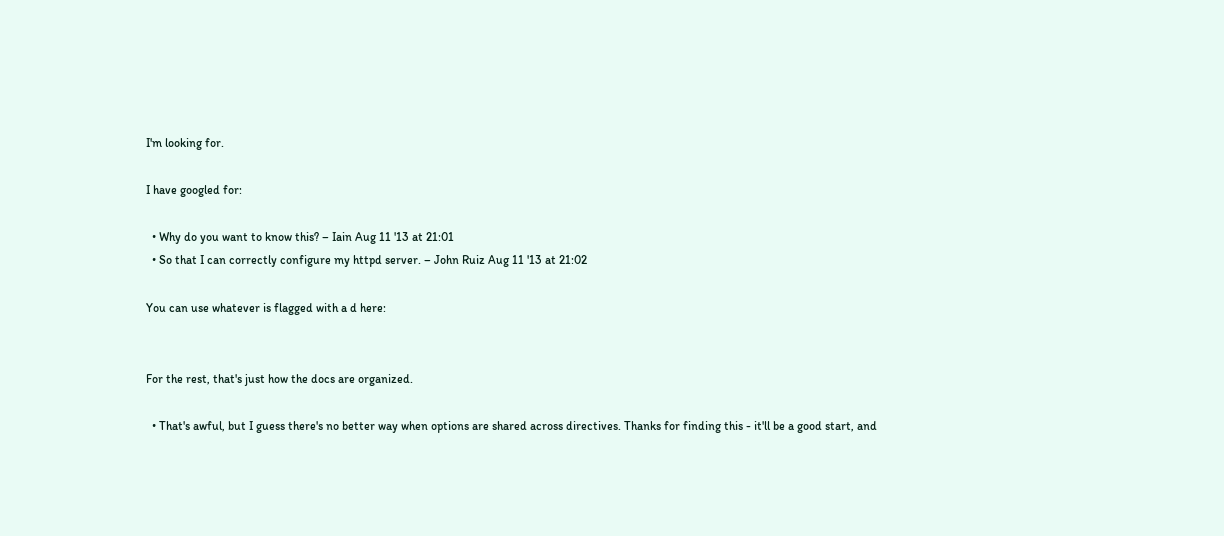I'm looking for.

I have googled for:

  • Why do you want to know this? – Iain Aug 11 '13 at 21:01
  • So that I can correctly configure my httpd server. – John Ruiz Aug 11 '13 at 21:02

You can use whatever is flagged with a d here:


For the rest, that's just how the docs are organized.

  • That's awful, but I guess there's no better way when options are shared across directives. Thanks for finding this - it'll be a good start, and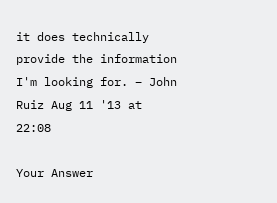it does technically provide the information I'm looking for. – John Ruiz Aug 11 '13 at 22:08

Your Answer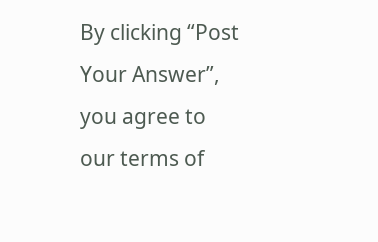By clicking “Post Your Answer”, you agree to our terms of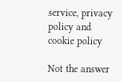service, privacy policy and cookie policy

Not the answer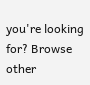you're looking for? Browse other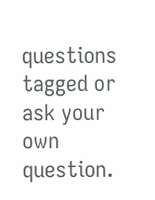questions tagged or ask your own question.